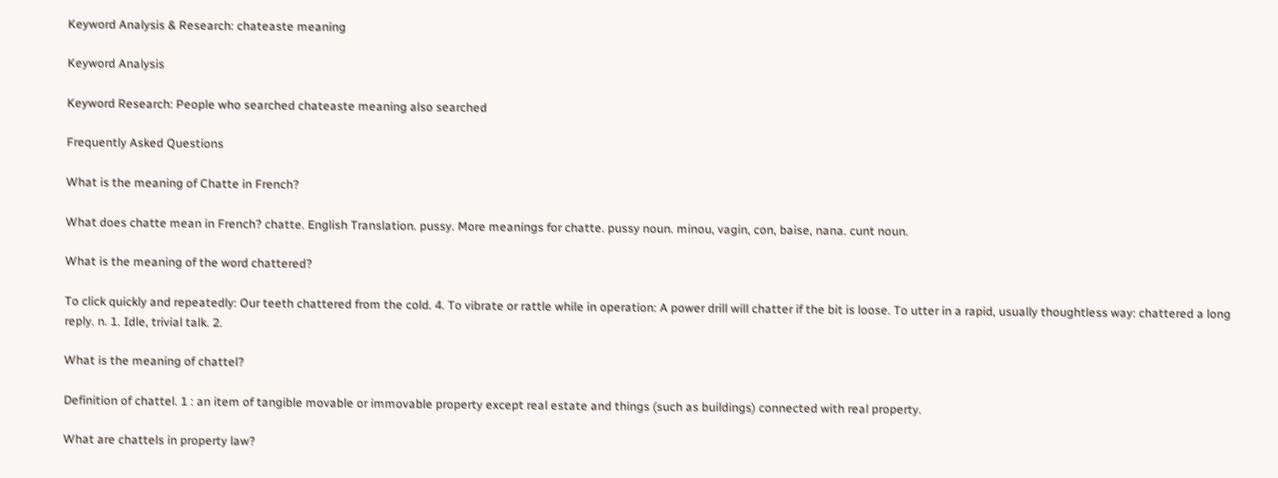Keyword Analysis & Research: chateaste meaning

Keyword Analysis

Keyword Research: People who searched chateaste meaning also searched

Frequently Asked Questions

What is the meaning of Chatte in French?

What does chatte mean in French? chatte. English Translation. pussy. More meanings for chatte. pussy noun. minou, vagin, con, baise, nana. cunt noun.

What is the meaning of the word chattered?

To click quickly and repeatedly: Our teeth chattered from the cold. 4. To vibrate or rattle while in operation: A power drill will chatter if the bit is loose. To utter in a rapid, usually thoughtless way: chattered a long reply. n. 1. Idle, trivial talk. 2.

What is the meaning of chattel?

Definition of chattel. 1 : an item of tangible movable or immovable property except real estate and things (such as buildings) connected with real property.

What are chattels in property law?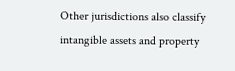Other jurisdictions also classify intangible assets and property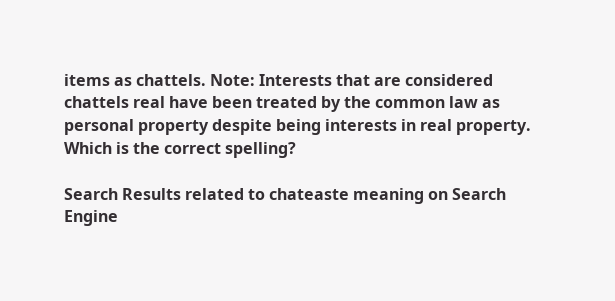items as chattels. Note: Interests that are considered chattels real have been treated by the common law as personal property despite being interests in real property. Which is the correct spelling?

Search Results related to chateaste meaning on Search Engine